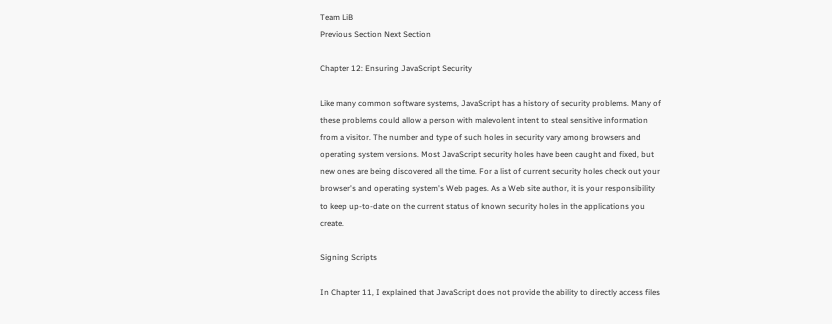Team LiB
Previous Section Next Section

Chapter 12: Ensuring JavaScript Security

Like many common software systems, JavaScript has a history of security problems. Many of these problems could allow a person with malevolent intent to steal sensitive information from a visitor. The number and type of such holes in security vary among browsers and operating system versions. Most JavaScript security holes have been caught and fixed, but new ones are being discovered all the time. For a list of current security holes check out your browser's and operating system's Web pages. As a Web site author, it is your responsibility to keep up-to-date on the current status of known security holes in the applications you create.

Signing Scripts

In Chapter 11, I explained that JavaScript does not provide the ability to directly access files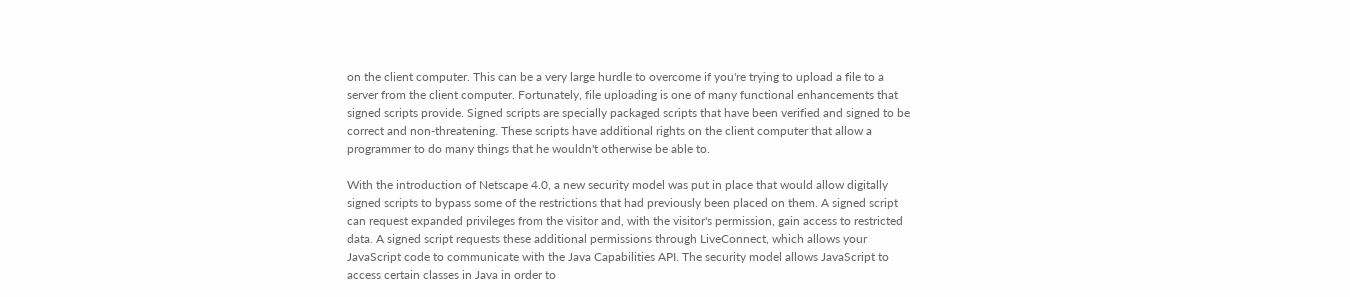on the client computer. This can be a very large hurdle to overcome if you're trying to upload a file to a server from the client computer. Fortunately, file uploading is one of many functional enhancements that signed scripts provide. Signed scripts are specially packaged scripts that have been verified and signed to be correct and non-threatening. These scripts have additional rights on the client computer that allow a programmer to do many things that he wouldn't otherwise be able to.

With the introduction of Netscape 4.0, a new security model was put in place that would allow digitally signed scripts to bypass some of the restrictions that had previously been placed on them. A signed script can request expanded privileges from the visitor and, with the visitor's permission, gain access to restricted data. A signed script requests these additional permissions through LiveConnect, which allows your JavaScript code to communicate with the Java Capabilities API. The security model allows JavaScript to access certain classes in Java in order to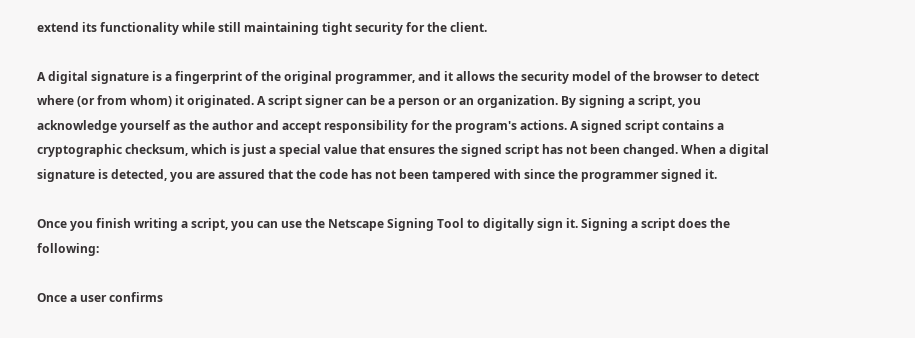extend its functionality while still maintaining tight security for the client.

A digital signature is a fingerprint of the original programmer, and it allows the security model of the browser to detect where (or from whom) it originated. A script signer can be a person or an organization. By signing a script, you acknowledge yourself as the author and accept responsibility for the program's actions. A signed script contains a cryptographic checksum, which is just a special value that ensures the signed script has not been changed. When a digital signature is detected, you are assured that the code has not been tampered with since the programmer signed it.

Once you finish writing a script, you can use the Netscape Signing Tool to digitally sign it. Signing a script does the following:

Once a user confirms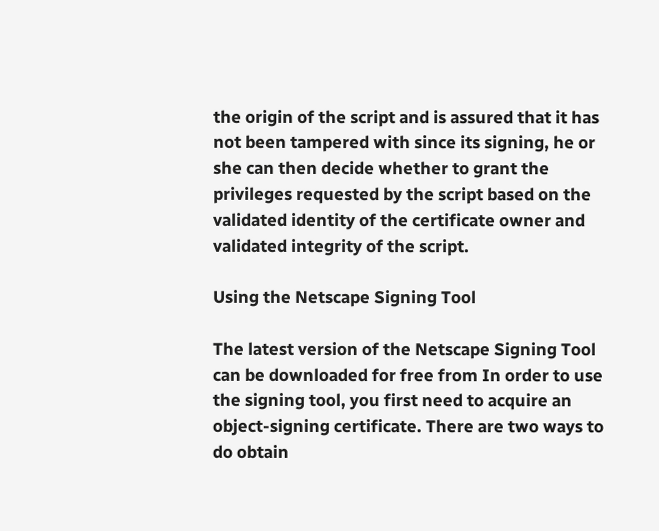the origin of the script and is assured that it has not been tampered with since its signing, he or she can then decide whether to grant the privileges requested by the script based on the validated identity of the certificate owner and validated integrity of the script.

Using the Netscape Signing Tool

The latest version of the Netscape Signing Tool can be downloaded for free from In order to use the signing tool, you first need to acquire an object-signing certificate. There are two ways to do obtain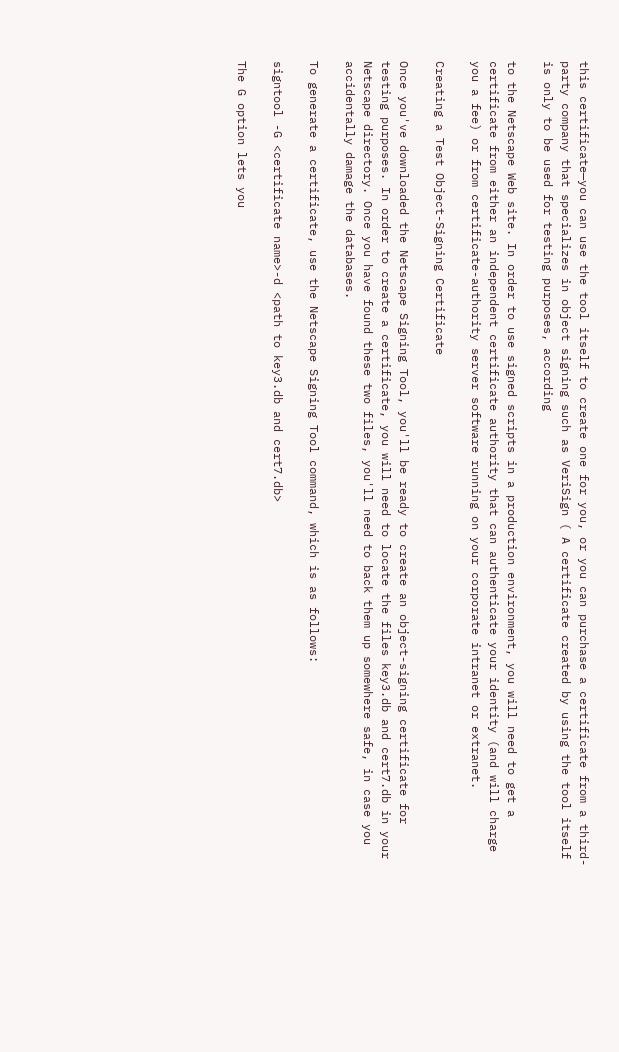this certificate—you can use the tool itself to create one for you, or you can purchase a certificate from a third-party company that specializes in object signing such as VeriSign ( A certificate created by using the tool itself is only to be used for testing purposes, according

to the Netscape Web site. In order to use signed scripts in a production environment, you will need to get a certificate from either an independent certificate authority that can authenticate your identity (and will charge you a fee) or from certificate-authority server software running on your corporate intranet or extranet.

Creating a Test Object-Signing Certificate

Once you've downloaded the Netscape Signing Tool, you'll be ready to create an object-signing certificate for testing purposes. In order to create a certificate, you will need to locate the files key3.db and cert7.db in your Netscape directory. Once you have found these two files, you'll need to back them up somewhere safe, in case you accidentally damage the databases.

To generate a certificate, use the Netscape Signing Tool command, which is as follows:

signtool -G <certificate name>-d <path to key3.db and cert7.db>

The G option lets you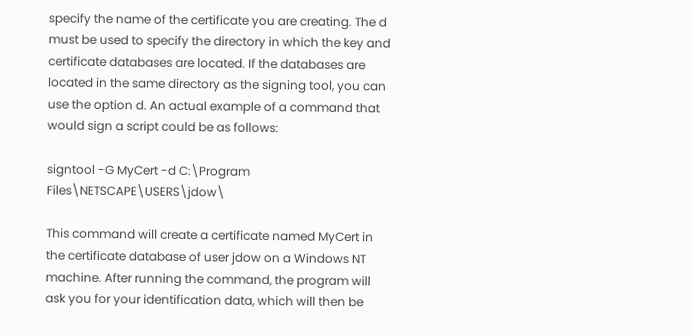specify the name of the certificate you are creating. The d must be used to specify the directory in which the key and certificate databases are located. If the databases are located in the same directory as the signing tool, you can use the option d. An actual example of a command that would sign a script could be as follows:

signtool -G MyCert -d C:\Program Files\NETSCAPE\USERS\jdow\

This command will create a certificate named MyCert in the certificate database of user jdow on a Windows NT machine. After running the command, the program will ask you for your identification data, which will then be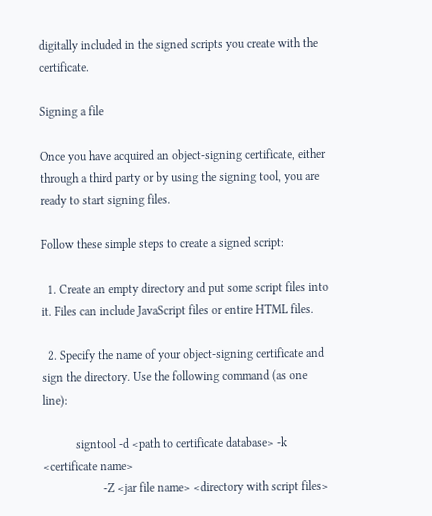digitally included in the signed scripts you create with the certificate.

Signing a file

Once you have acquired an object-signing certificate, either through a third party or by using the signing tool, you are ready to start signing files.

Follow these simple steps to create a signed script:

  1. Create an empty directory and put some script files into it. Files can include JavaScript files or entire HTML files.

  2. Specify the name of your object-signing certificate and sign the directory. Use the following command (as one line):

           signtool -d <path to certificate database> -k <certificate name>
                    -Z <jar file name> <directory with script files>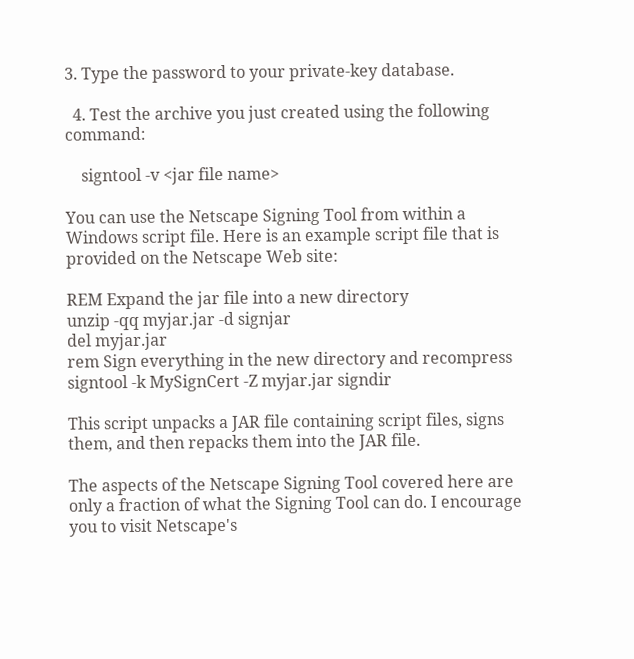3. Type the password to your private-key database.

  4. Test the archive you just created using the following command:

    signtool -v <jar file name>

You can use the Netscape Signing Tool from within a Windows script file. Here is an example script file that is provided on the Netscape Web site:

REM Expand the jar file into a new directory
unzip -qq myjar.jar -d signjar
del myjar.jar
rem Sign everything in the new directory and recompress
signtool -k MySignCert -Z myjar.jar signdir

This script unpacks a JAR file containing script files, signs them, and then repacks them into the JAR file.

The aspects of the Netscape Signing Tool covered here are only a fraction of what the Signing Tool can do. I encourage you to visit Netscape's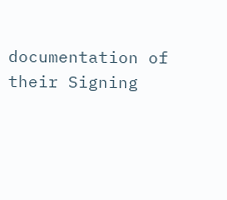documentation of their Signing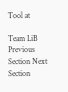Tool at

Team LiB
Previous Section Next Section